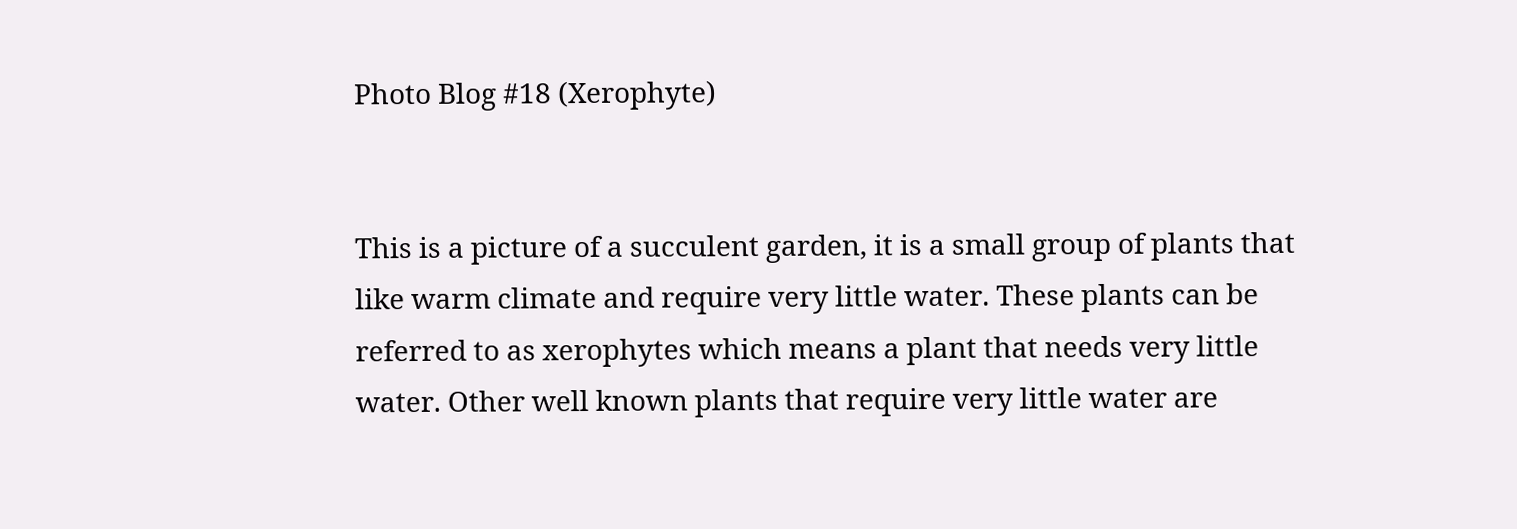Photo Blog #18 (Xerophyte)


This is a picture of a succulent garden, it is a small group of plants that like warm climate and require very little water. These plants can be referred to as xerophytes which means a plant that needs very little water. Other well known plants that require very little water are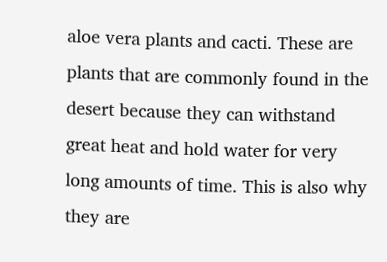aloe vera plants and cacti. These are plants that are commonly found in the desert because they can withstand great heat and hold water for very long amounts of time. This is also why they are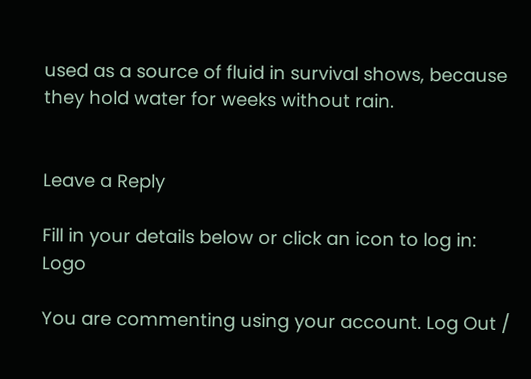used as a source of fluid in survival shows, because they hold water for weeks without rain.


Leave a Reply

Fill in your details below or click an icon to log in: Logo

You are commenting using your account. Log Out /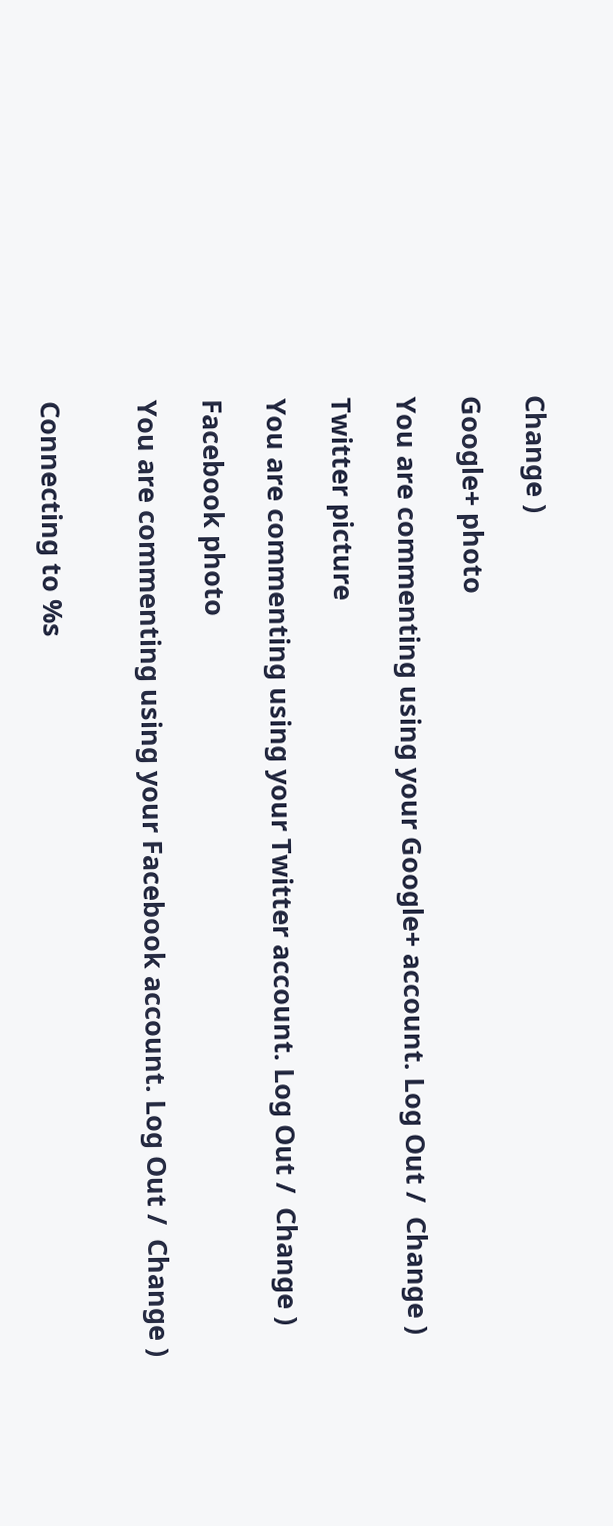Change )

Google+ photo

You are commenting using your Google+ account. Log Out /  Change )

Twitter picture

You are commenting using your Twitter account. Log Out /  Change )

Facebook photo

You are commenting using your Facebook account. Log Out /  Change )


Connecting to %s